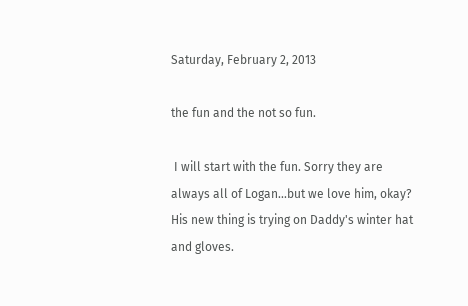Saturday, February 2, 2013

the fun and the not so fun.

 I will start with the fun. Sorry they are always all of Logan...but we love him, okay?
His new thing is trying on Daddy's winter hat and gloves.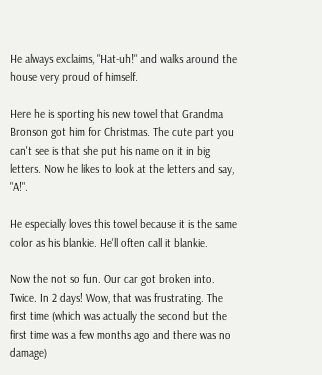He always exclaims, "Hat-uh!" and walks around the house very proud of himself.

Here he is sporting his new towel that Grandma Bronson got him for Christmas. The cute part you can't see is that she put his name on it in big letters. Now he likes to look at the letters and say, "A!".

He especially loves this towel because it is the same color as his blankie. He'll often call it blankie.

Now the not so fun. Our car got broken into. Twice. In 2 days! Wow, that was frustrating. The first time (which was actually the second but the first time was a few months ago and there was no damage)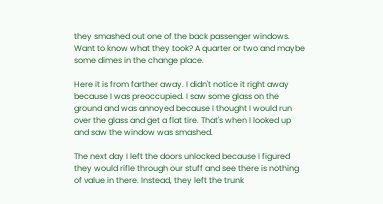they smashed out one of the back passenger windows. Want to know what they took? A quarter or two and maybe some dimes in the change place.

Here it is from farther away. I didn't notice it right away because I was preoccupied. I saw some glass on the ground and was annoyed because I thought I would run over the glass and get a flat tire. That's when I looked up and saw the window was smashed.

The next day I left the doors unlocked because I figured they would rifle through our stuff and see there is nothing of value in there. Instead, they left the trunk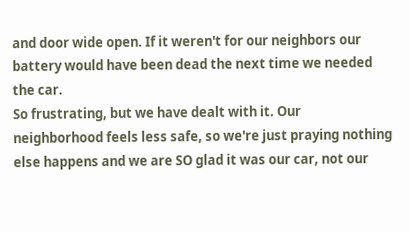and door wide open. If it weren't for our neighbors our battery would have been dead the next time we needed the car.
So frustrating, but we have dealt with it. Our neighborhood feels less safe, so we're just praying nothing else happens and we are SO glad it was our car, not our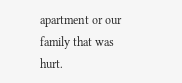apartment or our family that was hurt.